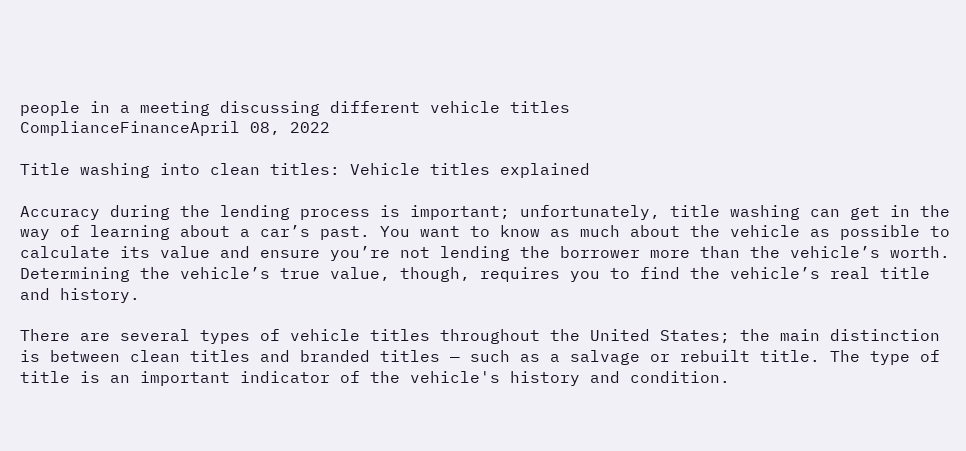people in a meeting discussing different vehicle titles
ComplianceFinanceApril 08, 2022

Title washing into clean titles: Vehicle titles explained

Accuracy during the lending process is important; unfortunately, title washing can get in the way of learning about a car’s past. You want to know as much about the vehicle as possible to calculate its value and ensure you’re not lending the borrower more than the vehicle’s worth. Determining the vehicle’s true value, though, requires you to find the vehicle’s real title and history.

There are several types of vehicle titles throughout the United States; the main distinction is between clean titles and branded titles — such as a salvage or rebuilt title. The type of title is an important indicator of the vehicle's history and condition.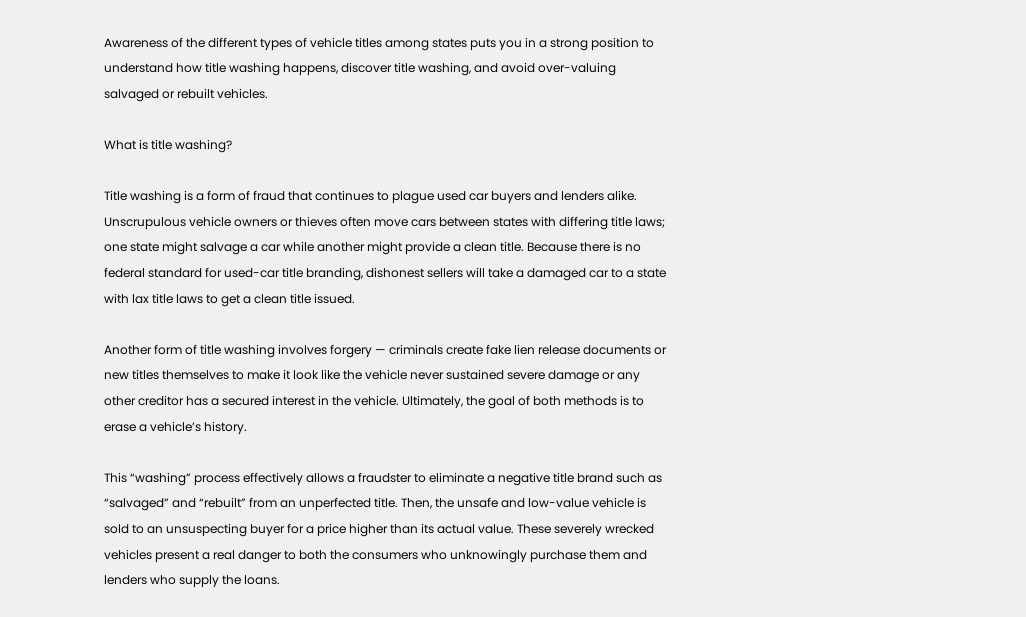Awareness of the different types of vehicle titles among states puts you in a strong position to understand how title washing happens, discover title washing, and avoid over-valuing salvaged or rebuilt vehicles.

What is title washing?

Title washing is a form of fraud that continues to plague used car buyers and lenders alike. Unscrupulous vehicle owners or thieves often move cars between states with differing title laws; one state might salvage a car while another might provide a clean title. Because there is no federal standard for used-car title branding, dishonest sellers will take a damaged car to a state with lax title laws to get a clean title issued.

Another form of title washing involves forgery — criminals create fake lien release documents or new titles themselves to make it look like the vehicle never sustained severe damage or any other creditor has a secured interest in the vehicle. Ultimately, the goal of both methods is to erase a vehicle’s history.

This “washing” process effectively allows a fraudster to eliminate a negative title brand such as “salvaged” and “rebuilt” from an unperfected title. Then, the unsafe and low-value vehicle is sold to an unsuspecting buyer for a price higher than its actual value. These severely wrecked vehicles present a real danger to both the consumers who unknowingly purchase them and lenders who supply the loans.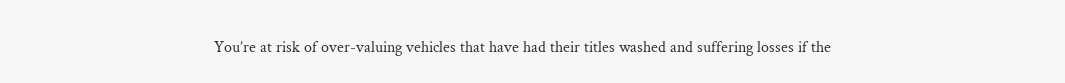You’re at risk of over-valuing vehicles that have had their titles washed and suffering losses if the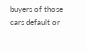buyers of those cars default or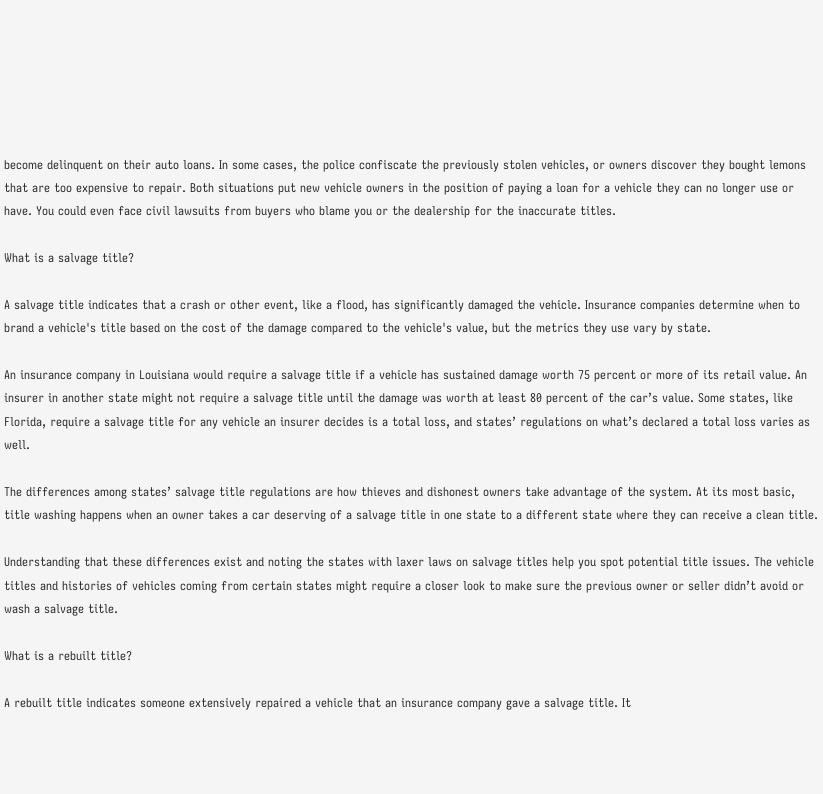become delinquent on their auto loans. In some cases, the police confiscate the previously stolen vehicles, or owners discover they bought lemons that are too expensive to repair. Both situations put new vehicle owners in the position of paying a loan for a vehicle they can no longer use or have. You could even face civil lawsuits from buyers who blame you or the dealership for the inaccurate titles.

What is a salvage title?

A salvage title indicates that a crash or other event, like a flood, has significantly damaged the vehicle. Insurance companies determine when to brand a vehicle's title based on the cost of the damage compared to the vehicle's value, but the metrics they use vary by state.

An insurance company in Louisiana would require a salvage title if a vehicle has sustained damage worth 75 percent or more of its retail value. An insurer in another state might not require a salvage title until the damage was worth at least 80 percent of the car’s value. Some states, like Florida, require a salvage title for any vehicle an insurer decides is a total loss, and states’ regulations on what’s declared a total loss varies as well.

The differences among states’ salvage title regulations are how thieves and dishonest owners take advantage of the system. At its most basic, title washing happens when an owner takes a car deserving of a salvage title in one state to a different state where they can receive a clean title.

Understanding that these differences exist and noting the states with laxer laws on salvage titles help you spot potential title issues. The vehicle titles and histories of vehicles coming from certain states might require a closer look to make sure the previous owner or seller didn’t avoid or wash a salvage title.

What is a rebuilt title?

A rebuilt title indicates someone extensively repaired a vehicle that an insurance company gave a salvage title. It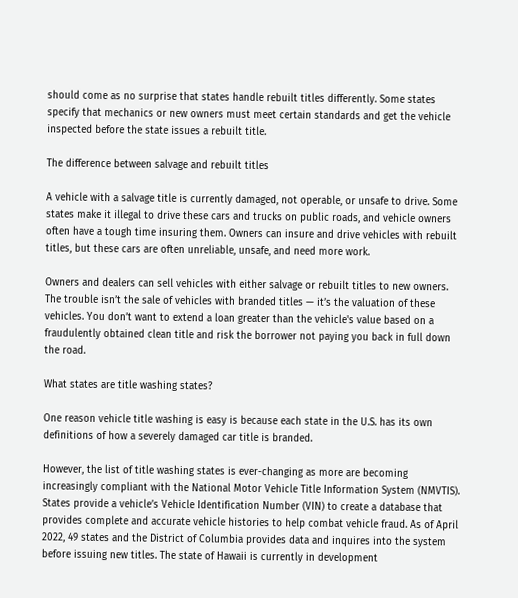should come as no surprise that states handle rebuilt titles differently. Some states specify that mechanics or new owners must meet certain standards and get the vehicle inspected before the state issues a rebuilt title.

The difference between salvage and rebuilt titles

A vehicle with a salvage title is currently damaged, not operable, or unsafe to drive. Some states make it illegal to drive these cars and trucks on public roads, and vehicle owners often have a tough time insuring them. Owners can insure and drive vehicles with rebuilt titles, but these cars are often unreliable, unsafe, and need more work.

Owners and dealers can sell vehicles with either salvage or rebuilt titles to new owners. The trouble isn’t the sale of vehicles with branded titles — it’s the valuation of these vehicles. You don’t want to extend a loan greater than the vehicle's value based on a fraudulently obtained clean title and risk the borrower not paying you back in full down the road.

What states are title washing states?

One reason vehicle title washing is easy is because each state in the U.S. has its own definitions of how a severely damaged car title is branded.

However, the list of title washing states is ever-changing as more are becoming increasingly compliant with the National Motor Vehicle Title Information System (NMVTIS). States provide a vehicle’s Vehicle Identification Number (VIN) to create a database that provides complete and accurate vehicle histories to help combat vehicle fraud. As of April 2022, 49 states and the District of Columbia provides data and inquires into the system before issuing new titles. The state of Hawaii is currently in development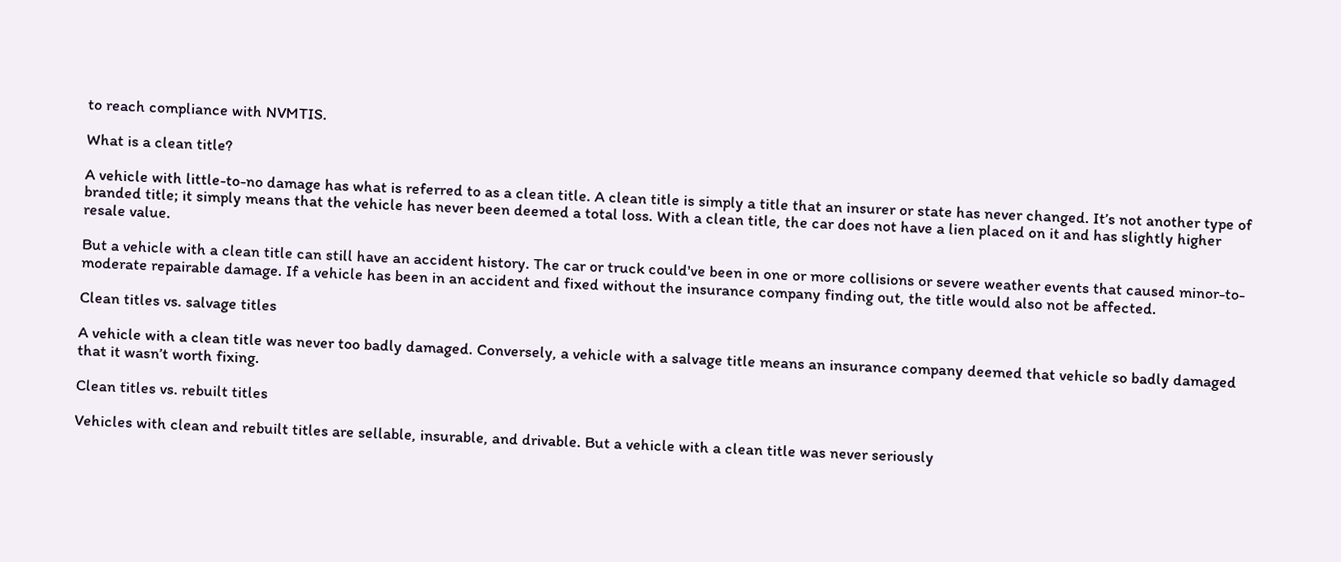to reach compliance with NVMTIS.

What is a clean title?

A vehicle with little-to-no damage has what is referred to as a clean title. A clean title is simply a title that an insurer or state has never changed. It’s not another type of branded title; it simply means that the vehicle has never been deemed a total loss. With a clean title, the car does not have a lien placed on it and has slightly higher resale value.

But a vehicle with a clean title can still have an accident history. The car or truck could've been in one or more collisions or severe weather events that caused minor-to-moderate repairable damage. If a vehicle has been in an accident and fixed without the insurance company finding out, the title would also not be affected.

Clean titles vs. salvage titles

A vehicle with a clean title was never too badly damaged. Conversely, a vehicle with a salvage title means an insurance company deemed that vehicle so badly damaged that it wasn’t worth fixing.

Clean titles vs. rebuilt titles

Vehicles with clean and rebuilt titles are sellable, insurable, and drivable. But a vehicle with a clean title was never seriously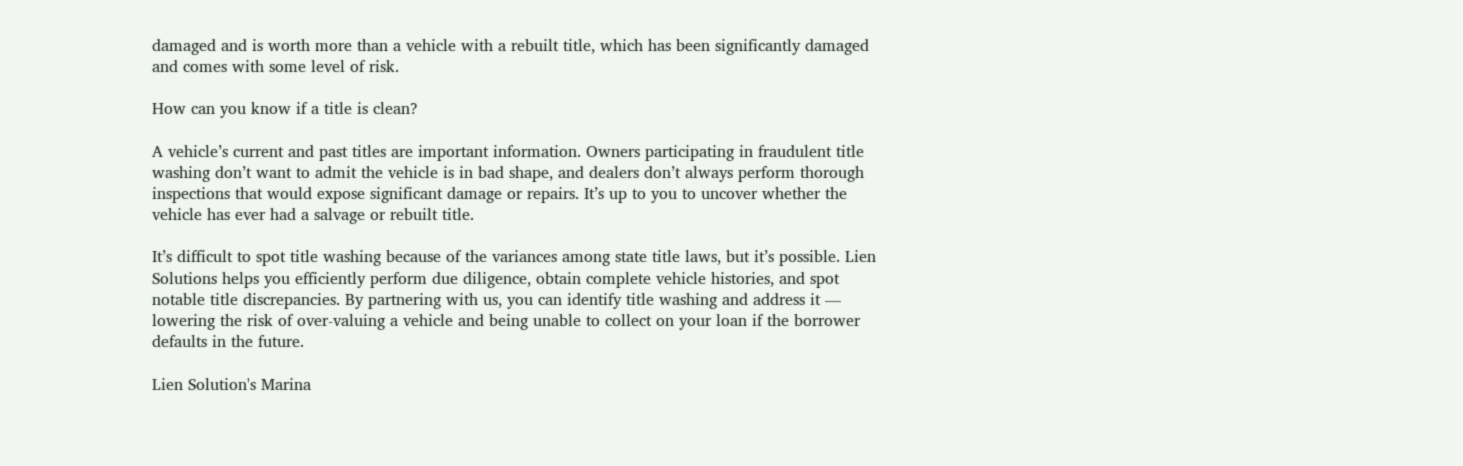damaged and is worth more than a vehicle with a rebuilt title, which has been significantly damaged and comes with some level of risk.

How can you know if a title is clean?

A vehicle’s current and past titles are important information. Owners participating in fraudulent title washing don’t want to admit the vehicle is in bad shape, and dealers don’t always perform thorough inspections that would expose significant damage or repairs. It’s up to you to uncover whether the vehicle has ever had a salvage or rebuilt title.

It’s difficult to spot title washing because of the variances among state title laws, but it’s possible. Lien Solutions helps you efficiently perform due diligence, obtain complete vehicle histories, and spot notable title discrepancies. By partnering with us, you can identify title washing and address it — lowering the risk of over-valuing a vehicle and being unable to collect on your loan if the borrower defaults in the future.

Lien Solution's Marina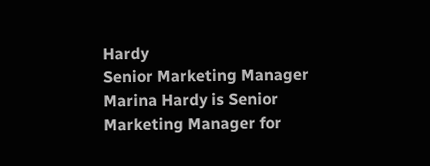Hardy
Senior Marketing Manager
Marina Hardy is Senior Marketing Manager for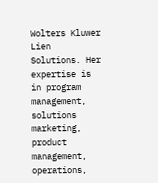Wolters Kluwer Lien Solutions. Her expertise is in program management, solutions marketing, product management, operations,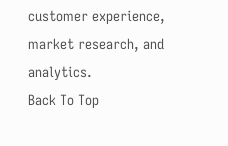customer experience, market research, and analytics.
Back To Top